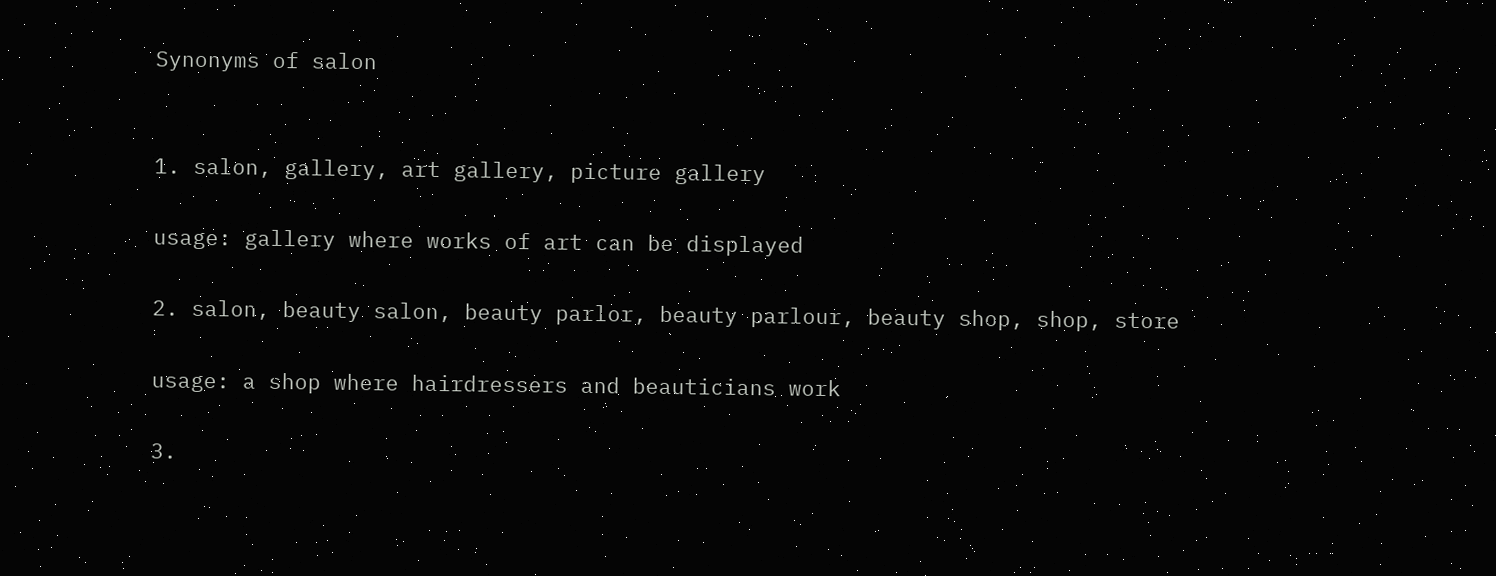Synonyms of salon


1. salon, gallery, art gallery, picture gallery

usage: gallery where works of art can be displayed

2. salon, beauty salon, beauty parlor, beauty parlour, beauty shop, shop, store

usage: a shop where hairdressers and beauticians work

3.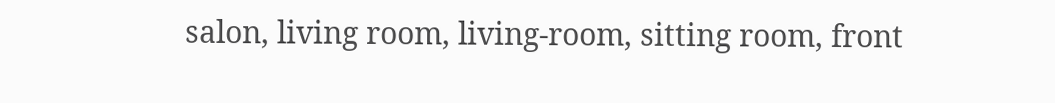salon, living room, living-room, sitting room, front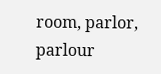room, parlor, parlour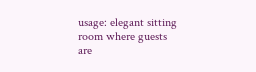usage: elegant sitting room where guests are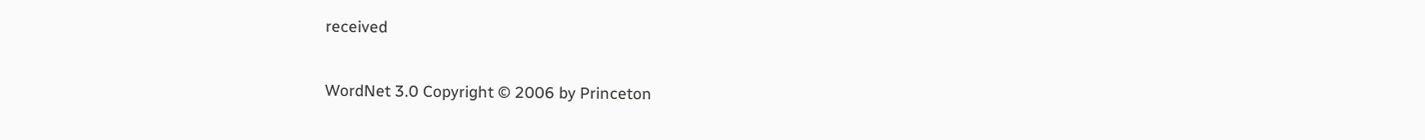received

WordNet 3.0 Copyright © 2006 by Princeton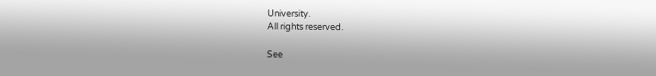University.
All rights reserved.

See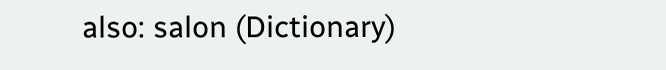also: salon (Dictionary)